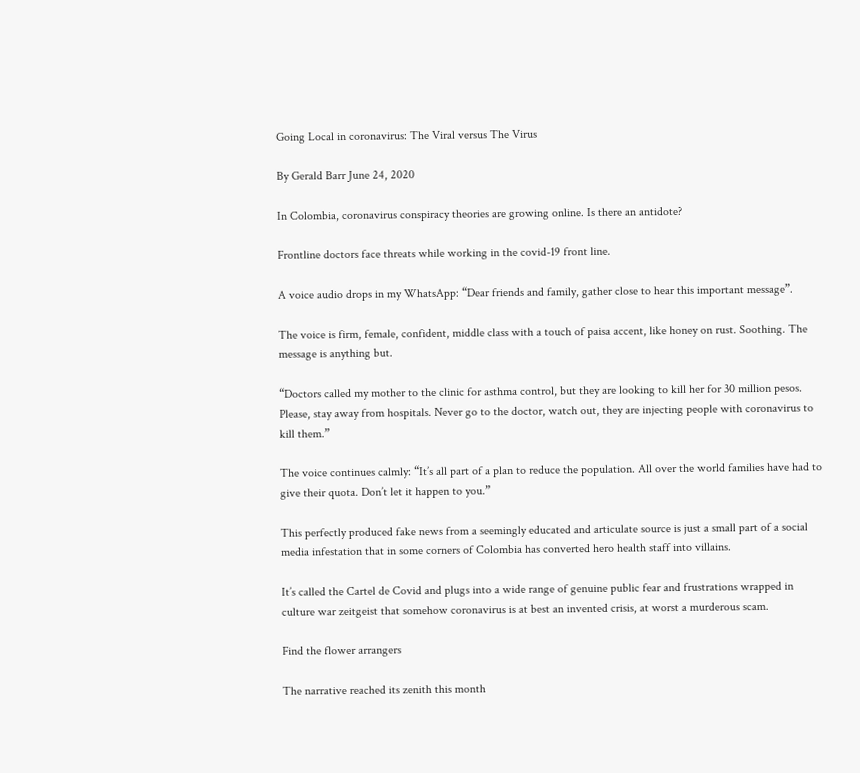Going Local in coronavirus: The Viral versus The Virus

By Gerald Barr June 24, 2020

In Colombia, coronavirus conspiracy theories are growing online. Is there an antidote?

Frontline doctors face threats while working in the covid-19 front line.

A voice audio drops in my WhatsApp: “Dear friends and family, gather close to hear this important message”.

The voice is firm, female, confident, middle class with a touch of paisa accent, like honey on rust. Soothing. The message is anything but.

“Doctors called my mother to the clinic for asthma control, but they are looking to kill her for 30 million pesos. Please, stay away from hospitals. Never go to the doctor, watch out, they are injecting people with coronavirus to kill them.”

The voice continues calmly: “It’s all part of a plan to reduce the population. All over the world families have had to give their quota. Don’t let it happen to you.”

This perfectly produced fake news from a seemingly educated and articulate source is just a small part of a social media infestation that in some corners of Colombia has converted hero health staff into villains.

It’s called the Cartel de Covid and plugs into a wide range of genuine public fear and frustrations wrapped in culture war zeitgeist that somehow coronavirus is at best an invented crisis, at worst a murderous scam.

Find the flower arrangers

The narrative reached its zenith this month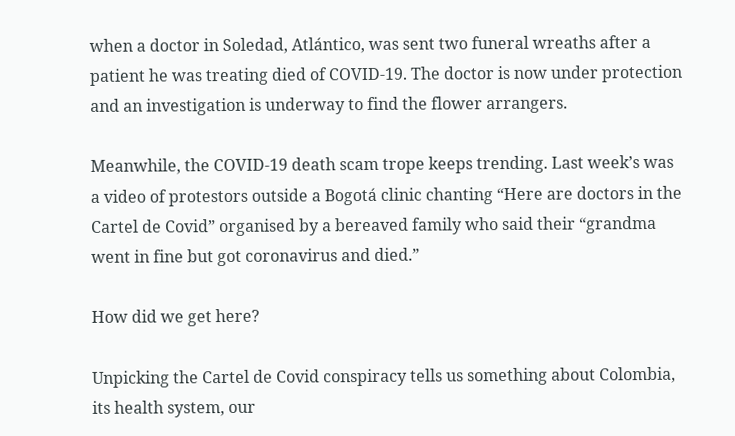when a doctor in Soledad, Atlántico, was sent two funeral wreaths after a patient he was treating died of COVID-19. The doctor is now under protection and an investigation is underway to find the flower arrangers.

Meanwhile, the COVID-19 death scam trope keeps trending. Last week’s was a video of protestors outside a Bogotá clinic chanting “Here are doctors in the Cartel de Covid” organised by a bereaved family who said their “grandma went in fine but got coronavirus and died.”

How did we get here?

Unpicking the Cartel de Covid conspiracy tells us something about Colombia, its health system, our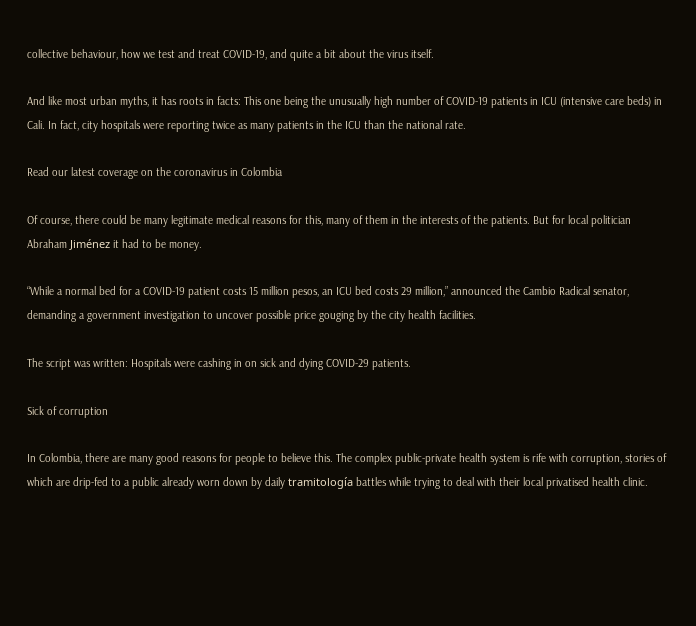collective behaviour, how we test and treat COVID-19, and quite a bit about the virus itself.

And like most urban myths, it has roots in facts: This one being the unusually high number of COVID-19 patients in ICU (intensive care beds) in Cali. In fact, city hospitals were reporting twice as many patients in the ICU than the national rate.

Read our latest coverage on the coronavirus in Colombia

Of course, there could be many legitimate medical reasons for this, many of them in the interests of the patients. But for local politician Abraham Jiménez it had to be money.

“While a normal bed for a COVID-19 patient costs 15 million pesos, an ICU bed costs 29 million,” announced the Cambio Radical senator, demanding a government investigation to uncover possible price gouging by the city health facilities.

The script was written: Hospitals were cashing in on sick and dying COVID-29 patients.

Sick of corruption

In Colombia, there are many good reasons for people to believe this. The complex public-private health system is rife with corruption, stories of which are drip-fed to a public already worn down by daily tramitología battles while trying to deal with their local privatised health clinic.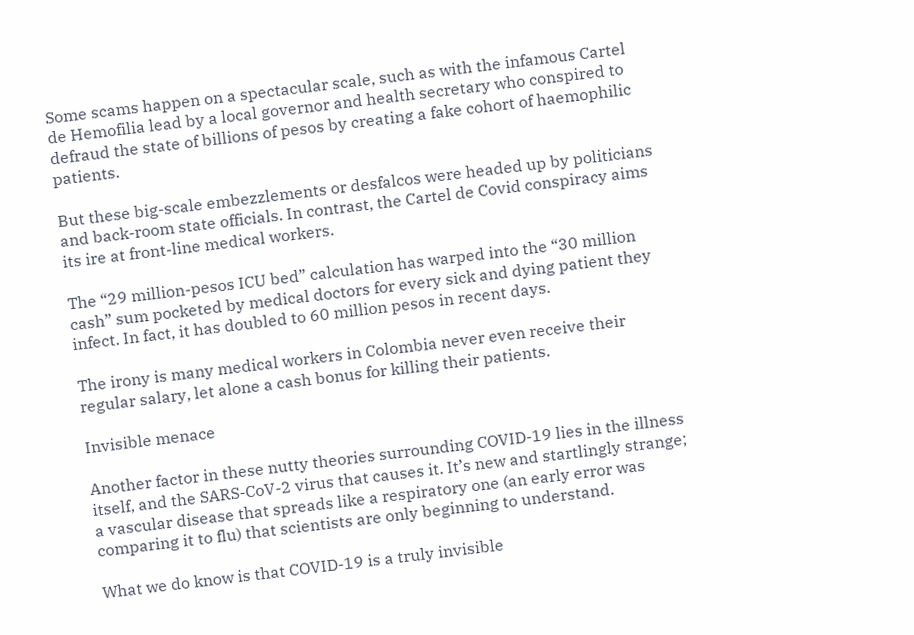Some scams happen on a spectacular scale, such as with the infamous Cartel de Hemofilia lead by a local governor and health secretary who conspired to defraud the state of billions of pesos by creating a fake cohort of haemophilic patients.

But these big-scale embezzlements or desfalcos were headed up by politicians and back-room state officials. In contrast, the Cartel de Covid conspiracy aims its ire at front-line medical workers.

The “29 million-pesos ICU bed” calculation has warped into the “30 million cash” sum pocketed by medical doctors for every sick and dying patient they infect. In fact, it has doubled to 60 million pesos in recent days.

The irony is many medical workers in Colombia never even receive their regular salary, let alone a cash bonus for killing their patients.

Invisible menace

Another factor in these nutty theories surrounding COVID-19 lies in the illness itself, and the SARS-CoV-2 virus that causes it. It’s new and startlingly strange; a vascular disease that spreads like a respiratory one (an early error was comparing it to flu) that scientists are only beginning to understand.

What we do know is that COVID-19 is a truly invisible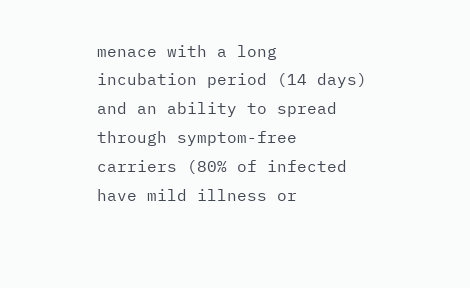menace with a long incubation period (14 days) and an ability to spread through symptom-free carriers (80% of infected have mild illness or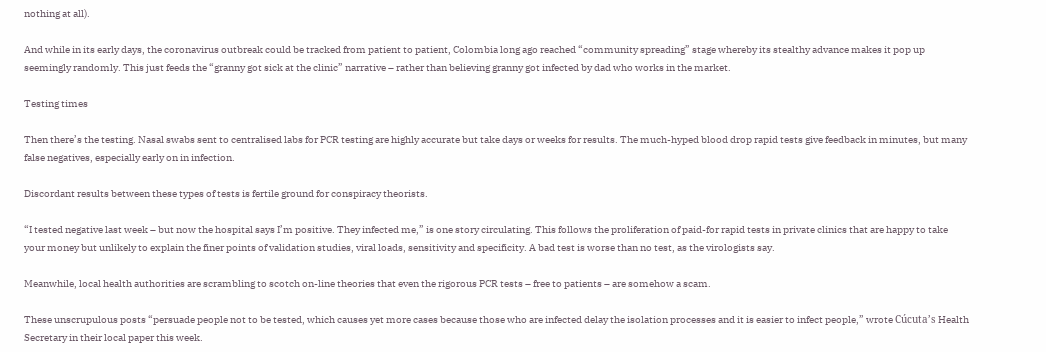nothing at all).

And while in its early days, the coronavirus outbreak could be tracked from patient to patient, Colombia long ago reached “community spreading” stage whereby its stealthy advance makes it pop up seemingly randomly. This just feeds the “granny got sick at the clinic” narrative – rather than believing granny got infected by dad who works in the market.

Testing times

Then there’s the testing. Nasal swabs sent to centralised labs for PCR testing are highly accurate but take days or weeks for results. The much-hyped blood drop rapid tests give feedback in minutes, but many false negatives, especially early on in infection.

Discordant results between these types of tests is fertile ground for conspiracy theorists.

“I tested negative last week – but now the hospital says I’m positive. They infected me,” is one story circulating. This follows the proliferation of paid-for rapid tests in private clinics that are happy to take your money but unlikely to explain the finer points of validation studies, viral loads, sensitivity and specificity. A bad test is worse than no test, as the virologists say.

Meanwhile, local health authorities are scrambling to scotch on-line theories that even the rigorous PCR tests – free to patients – are somehow a scam.

These unscrupulous posts “persuade people not to be tested, which causes yet more cases because those who are infected delay the isolation processes and it is easier to infect people,” wrote Cúcuta’s Health Secretary in their local paper this week.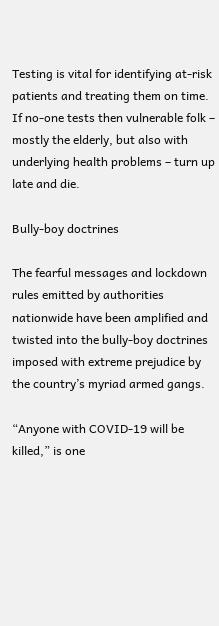Testing is vital for identifying at-risk patients and treating them on time. If no-one tests then vulnerable folk – mostly the elderly, but also with underlying health problems – turn up late and die.

Bully-boy doctrines

The fearful messages and lockdown rules emitted by authorities nationwide have been amplified and twisted into the bully-boy doctrines imposed with extreme prejudice by the country’s myriad armed gangs.

“Anyone with COVID-19 will be killed,” is one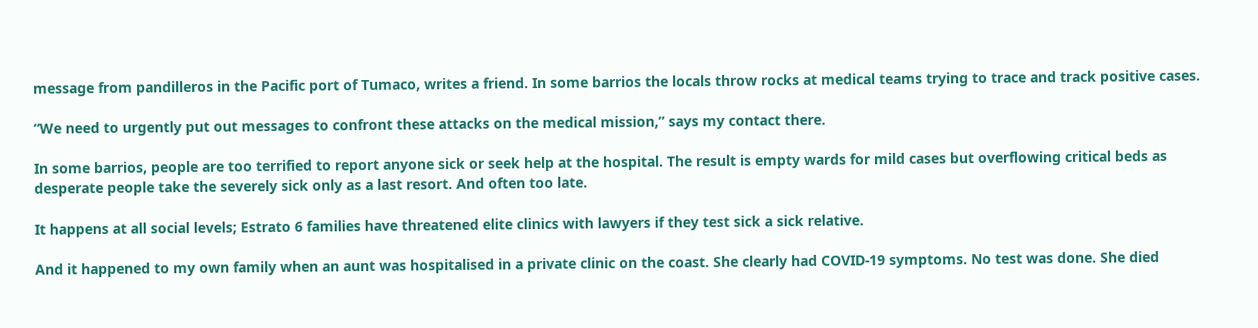message from pandilleros in the Pacific port of Tumaco, writes a friend. In some barrios the locals throw rocks at medical teams trying to trace and track positive cases.

“We need to urgently put out messages to confront these attacks on the medical mission,” says my contact there.

In some barrios, people are too terrified to report anyone sick or seek help at the hospital. The result is empty wards for mild cases but overflowing critical beds as desperate people take the severely sick only as a last resort. And often too late.

It happens at all social levels; Estrato 6 families have threatened elite clinics with lawyers if they test sick a sick relative.

And it happened to my own family when an aunt was hospitalised in a private clinic on the coast. She clearly had COVID-19 symptoms. No test was done. She died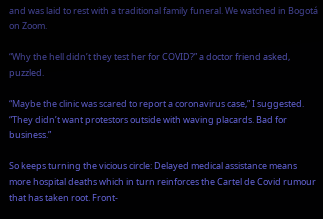and was laid to rest with a traditional family funeral. We watched in Bogotá on Zoom.

“Why the hell didn’t they test her for COVID?” a doctor friend asked, puzzled.

“Maybe the clinic was scared to report a coronavirus case,” I suggested. “They didn’t want protestors outside with waving placards. Bad for business.”

So keeps turning the vicious circle: Delayed medical assistance means more hospital deaths which in turn reinforces the Cartel de Covid rumour that has taken root. Front-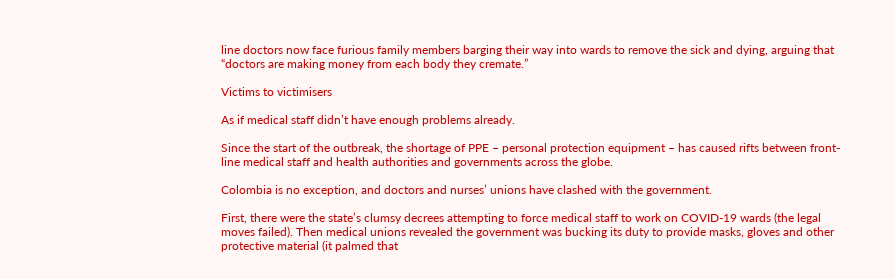line doctors now face furious family members barging their way into wards to remove the sick and dying, arguing that “doctors are making money from each body they cremate.”

Victims to victimisers

As if medical staff didn’t have enough problems already.

Since the start of the outbreak, the shortage of PPE – personal protection equipment – has caused rifts between front-line medical staff and health authorities and governments across the globe.

Colombia is no exception, and doctors and nurses’ unions have clashed with the government.

First, there were the state’s clumsy decrees attempting to force medical staff to work on COVID-19 wards (the legal moves failed). Then medical unions revealed the government was bucking its duty to provide masks, gloves and other protective material (it palmed that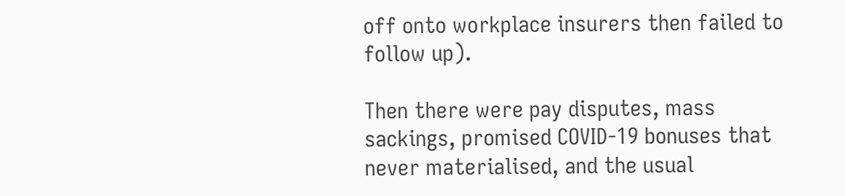off onto workplace insurers then failed to follow up).

Then there were pay disputes, mass sackings, promised COVID-19 bonuses that never materialised, and the usual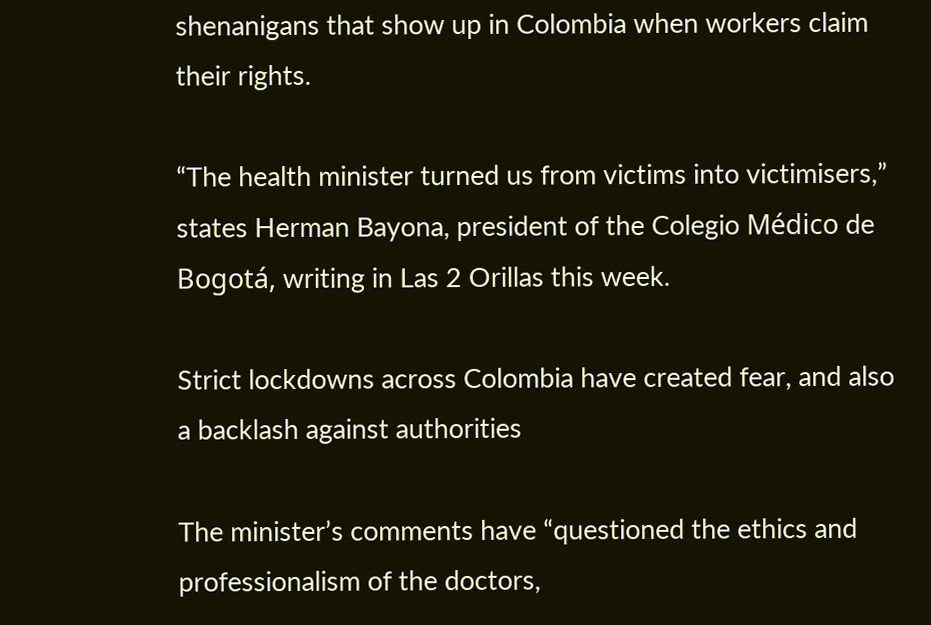shenanigans that show up in Colombia when workers claim their rights.

“The health minister turned us from victims into victimisers,” states Herman Bayona, president of the Colegio Médico de Bogotá, writing in Las 2 Orillas this week.

Strict lockdowns across Colombia have created fear, and also a backlash against authorities

The minister’s comments have “questioned the ethics and professionalism of the doctors,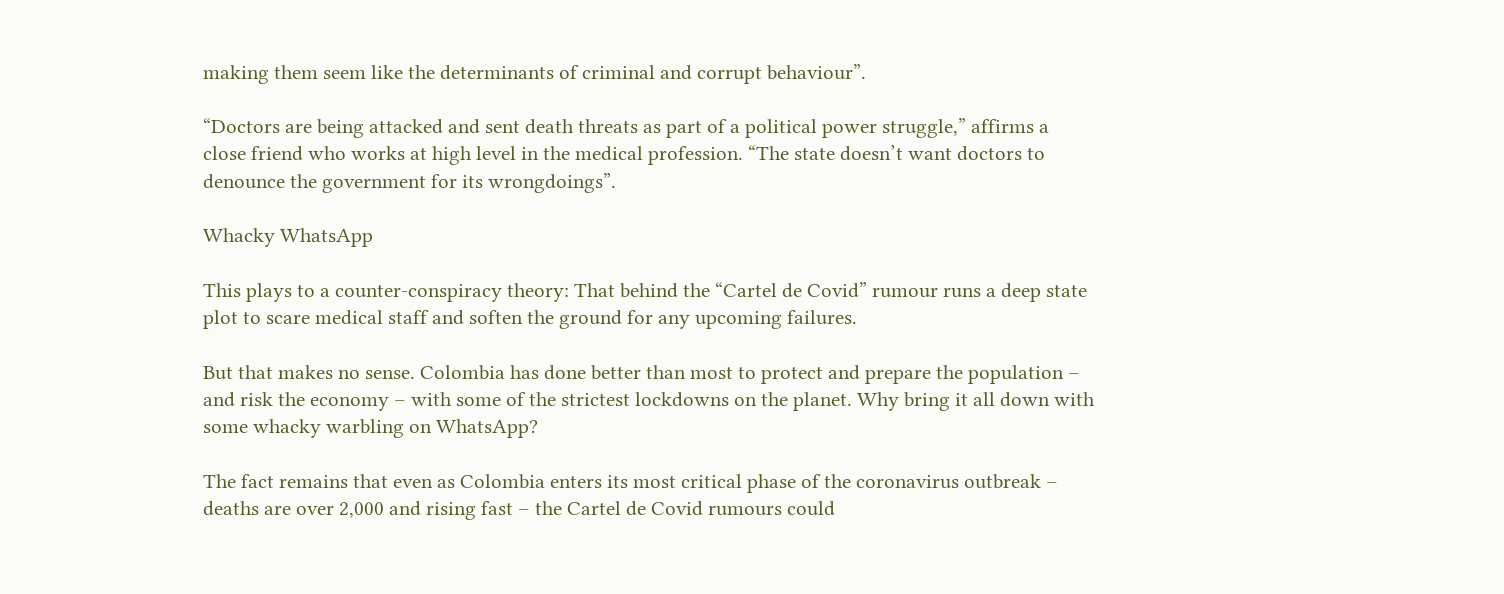making them seem like the determinants of criminal and corrupt behaviour”.

“Doctors are being attacked and sent death threats as part of a political power struggle,” affirms a close friend who works at high level in the medical profession. “The state doesn’t want doctors to denounce the government for its wrongdoings”.

Whacky WhatsApp

This plays to a counter-conspiracy theory: That behind the “Cartel de Covid” rumour runs a deep state plot to scare medical staff and soften the ground for any upcoming failures.

But that makes no sense. Colombia has done better than most to protect and prepare the population – and risk the economy – with some of the strictest lockdowns on the planet. Why bring it all down with some whacky warbling on WhatsApp?

The fact remains that even as Colombia enters its most critical phase of the coronavirus outbreak – deaths are over 2,000 and rising fast – the Cartel de Covid rumours could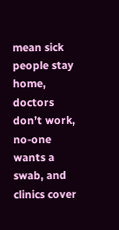mean sick people stay home, doctors don’t work, no-one wants a swab, and clinics cover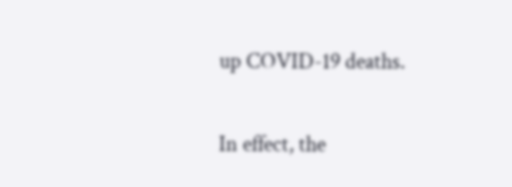up COVID-19 deaths.

In effect, the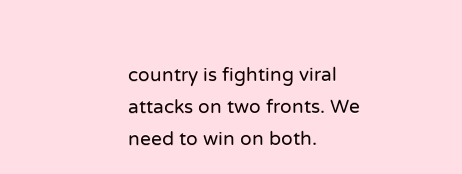country is fighting viral attacks on two fronts. We need to win on both.